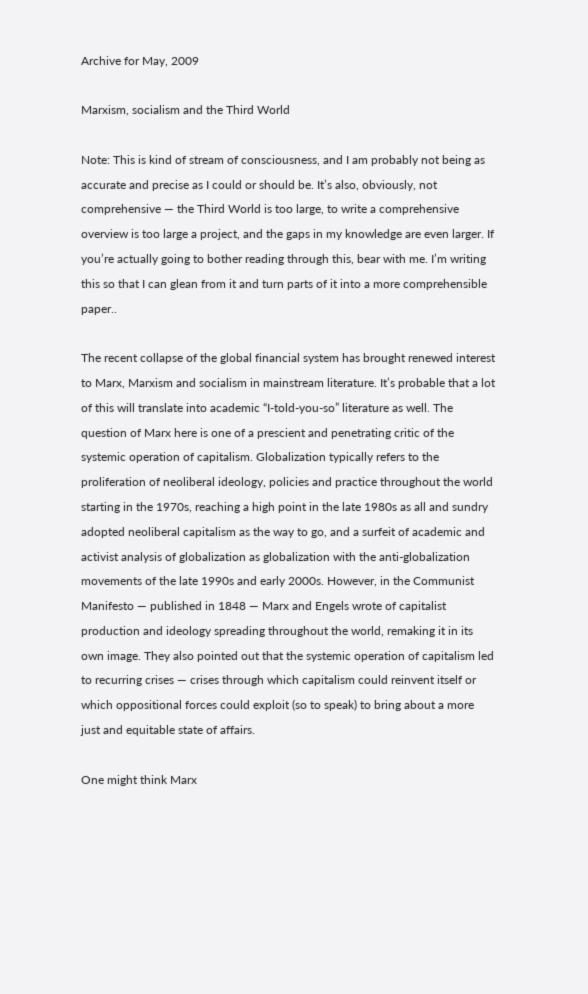Archive for May, 2009

Marxism, socialism and the Third World

Note: This is kind of stream of consciousness, and I am probably not being as accurate and precise as I could or should be. It’s also, obviously, not comprehensive — the Third World is too large, to write a comprehensive overview is too large a project, and the gaps in my knowledge are even larger. If you’re actually going to bother reading through this, bear with me. I’m writing this so that I can glean from it and turn parts of it into a more comprehensible paper..

The recent collapse of the global financial system has brought renewed interest to Marx, Marxism and socialism in mainstream literature. It’s probable that a lot of this will translate into academic “I-told-you-so” literature as well. The question of Marx here is one of a prescient and penetrating critic of the systemic operation of capitalism. Globalization typically refers to the proliferation of neoliberal ideology, policies and practice throughout the world starting in the 1970s, reaching a high point in the late 1980s as all and sundry adopted neoliberal capitalism as the way to go, and a surfeit of academic and activist analysis of globalization as globalization with the anti-globalization movements of the late 1990s and early 2000s. However, in the Communist Manifesto — published in 1848 — Marx and Engels wrote of capitalist production and ideology spreading throughout the world, remaking it in its own image. They also pointed out that the systemic operation of capitalism led to recurring crises — crises through which capitalism could reinvent itself or which oppositional forces could exploit (so to speak) to bring about a more just and equitable state of affairs.

One might think Marx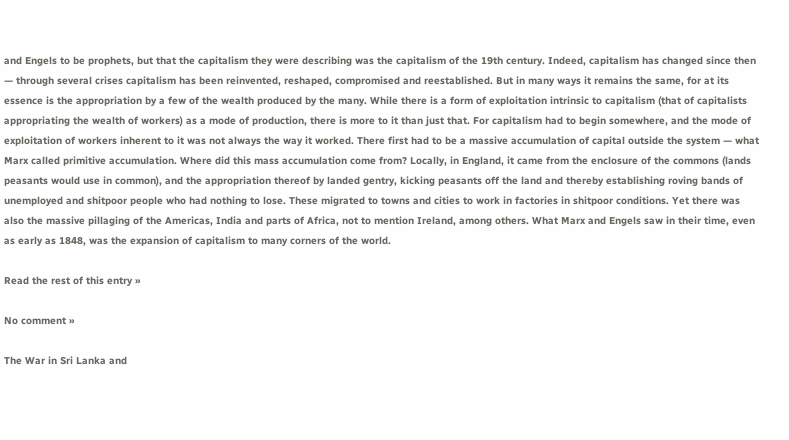and Engels to be prophets, but that the capitalism they were describing was the capitalism of the 19th century. Indeed, capitalism has changed since then — through several crises capitalism has been reinvented, reshaped, compromised and reestablished. But in many ways it remains the same, for at its essence is the appropriation by a few of the wealth produced by the many. While there is a form of exploitation intrinsic to capitalism (that of capitalists appropriating the wealth of workers) as a mode of production, there is more to it than just that. For capitalism had to begin somewhere, and the mode of exploitation of workers inherent to it was not always the way it worked. There first had to be a massive accumulation of capital outside the system — what Marx called primitive accumulation. Where did this mass accumulation come from? Locally, in England, it came from the enclosure of the commons (lands peasants would use in common), and the appropriation thereof by landed gentry, kicking peasants off the land and thereby establishing roving bands of unemployed and shitpoor people who had nothing to lose. These migrated to towns and cities to work in factories in shitpoor conditions. Yet there was also the massive pillaging of the Americas, India and parts of Africa, not to mention Ireland, among others. What Marx and Engels saw in their time, even as early as 1848, was the expansion of capitalism to many corners of the world.

Read the rest of this entry »

No comment »

The War in Sri Lanka and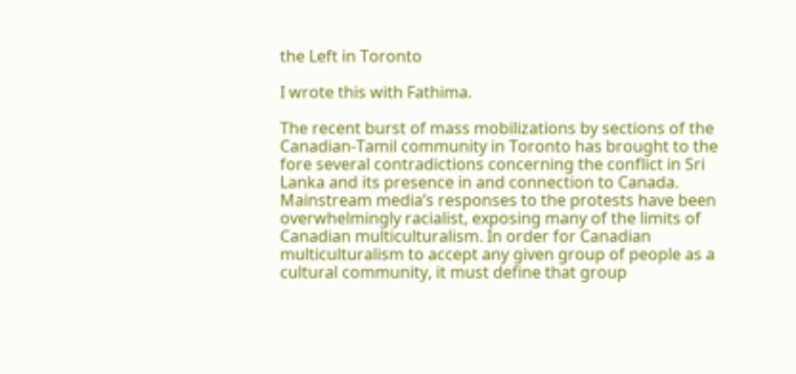the Left in Toronto

I wrote this with Fathima.

The recent burst of mass mobilizations by sections of the Canadian-Tamil community in Toronto has brought to the fore several contradictions concerning the conflict in Sri Lanka and its presence in and connection to Canada. Mainstream media’s responses to the protests have been overwhelmingly racialist, exposing many of the limits of Canadian multiculturalism. In order for Canadian multiculturalism to accept any given group of people as a cultural community, it must define that group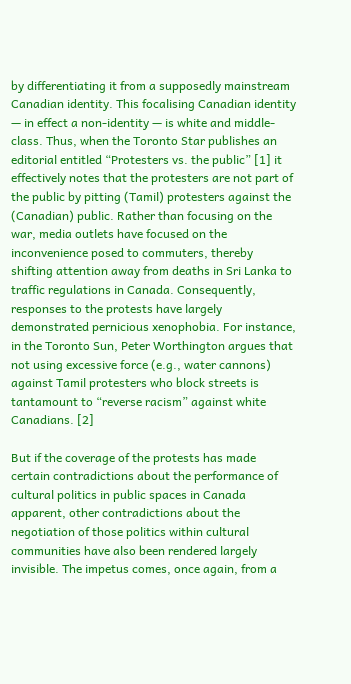by differentiating it from a supposedly mainstream Canadian identity. This focalising Canadian identity — in effect a non-identity — is white and middle-class. Thus, when the Toronto Star publishes an editorial entitled “Protesters vs. the public” [1] it effectively notes that the protesters are not part of the public by pitting (Tamil) protesters against the (Canadian) public. Rather than focusing on the war, media outlets have focused on the inconvenience posed to commuters, thereby shifting attention away from deaths in Sri Lanka to traffic regulations in Canada. Consequently, responses to the protests have largely demonstrated pernicious xenophobia. For instance, in the Toronto Sun, Peter Worthington argues that not using excessive force (e.g., water cannons) against Tamil protesters who block streets is tantamount to “reverse racism” against white Canadians. [2]

But if the coverage of the protests has made certain contradictions about the performance of cultural politics in public spaces in Canada apparent, other contradictions about the negotiation of those politics within cultural communities have also been rendered largely invisible. The impetus comes, once again, from a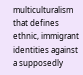multiculturalism that defines ethnic, immigrant identities against a supposedly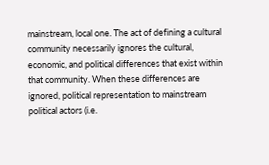mainstream, local one. The act of defining a cultural community necessarily ignores the cultural, economic, and political differences that exist within that community. When these differences are ignored, political representation to mainstream political actors (i.e.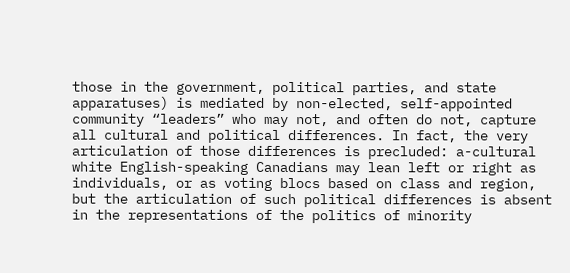those in the government, political parties, and state apparatuses) is mediated by non-elected, self-appointed community “leaders” who may not, and often do not, capture all cultural and political differences. In fact, the very articulation of those differences is precluded: a-cultural white English-speaking Canadians may lean left or right as individuals, or as voting blocs based on class and region, but the articulation of such political differences is absent in the representations of the politics of minority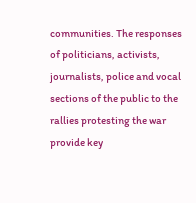communities. The responses of politicians, activists, journalists, police and vocal sections of the public to the rallies protesting the war provide key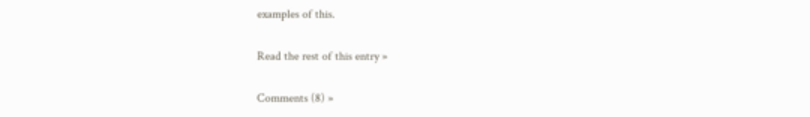examples of this.

Read the rest of this entry »

Comments (8) »